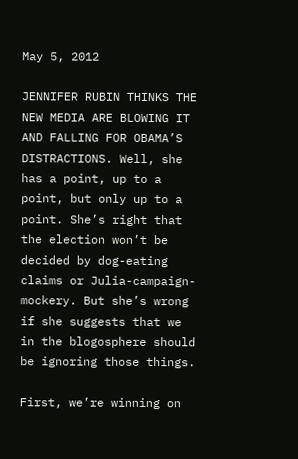May 5, 2012

JENNIFER RUBIN THINKS THE NEW MEDIA ARE BLOWING IT AND FALLING FOR OBAMA’S DISTRACTIONS. Well, she has a point, up to a point, but only up to a point. She’s right that the election won’t be decided by dog-eating claims or Julia-campaign-mockery. But she’s wrong if she suggests that we in the blogosphere should be ignoring those things.

First, we’re winning on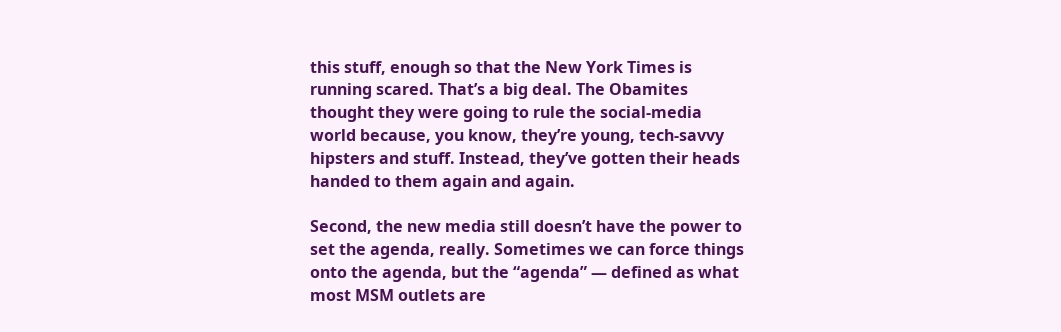this stuff, enough so that the New York Times is running scared. That’s a big deal. The Obamites thought they were going to rule the social-media world because, you know, they’re young, tech-savvy hipsters and stuff. Instead, they’ve gotten their heads handed to them again and again.

Second, the new media still doesn’t have the power to set the agenda, really. Sometimes we can force things onto the agenda, but the “agenda” — defined as what most MSM outlets are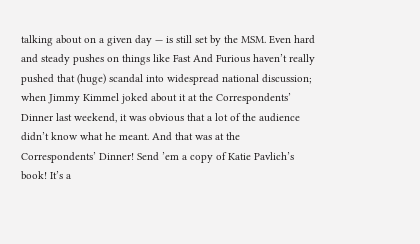talking about on a given day — is still set by the MSM. Even hard and steady pushes on things like Fast And Furious haven’t really pushed that (huge) scandal into widespread national discussion; when Jimmy Kimmel joked about it at the Correspondents’ Dinner last weekend, it was obvious that a lot of the audience didn’t know what he meant. And that was at the Correspondents’ Dinner! Send ’em a copy of Katie Pavlich’s book! It’s a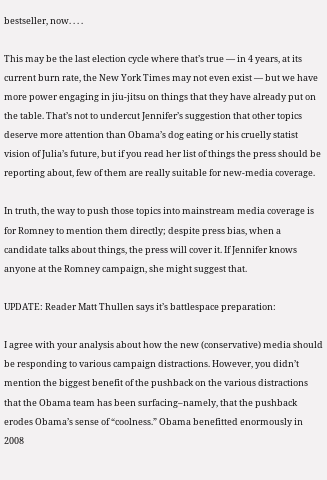bestseller, now. . . .

This may be the last election cycle where that’s true — in 4 years, at its current burn rate, the New York Times may not even exist — but we have more power engaging in jiu-jitsu on things that they have already put on the table. That’s not to undercut Jennifer’s suggestion that other topics deserve more attention than Obama’s dog eating or his cruelly statist vision of Julia’s future, but if you read her list of things the press should be reporting about, few of them are really suitable for new-media coverage.

In truth, the way to push those topics into mainstream media coverage is for Romney to mention them directly; despite press bias, when a candidate talks about things, the press will cover it. If Jennifer knows anyone at the Romney campaign, she might suggest that.

UPDATE: Reader Matt Thullen says it’s battlespace preparation:

I agree with your analysis about how the new (conservative) media should be responding to various campaign distractions. However, you didn’t mention the biggest benefit of the pushback on the various distractions that the Obama team has been surfacing–namely, that the pushback erodes Obama’s sense of “coolness.” Obama benefitted enormously in 2008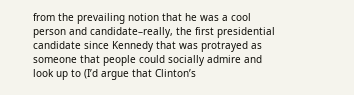from the prevailing notion that he was a cool person and candidate–really, the first presidential candidate since Kennedy that was protrayed as someone that people could socially admire and look up to (I’d argue that Clinton’s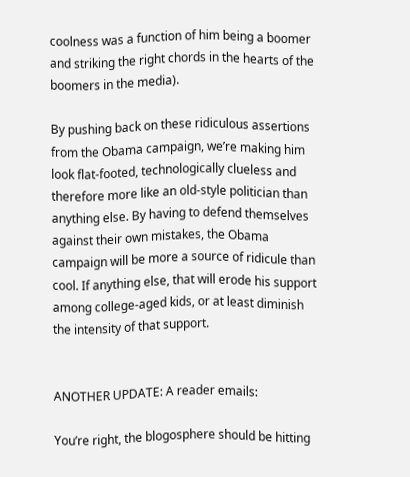coolness was a function of him being a boomer and striking the right chords in the hearts of the boomers in the media).

By pushing back on these ridiculous assertions from the Obama campaign, we’re making him look flat-footed, technologically clueless and therefore more like an old-style politician than anything else. By having to defend themselves against their own mistakes, the Obama campaign will be more a source of ridicule than cool. If anything else, that will erode his support among college-aged kids, or at least diminish the intensity of that support.


ANOTHER UPDATE: A reader emails:

You’re right, the blogosphere should be hitting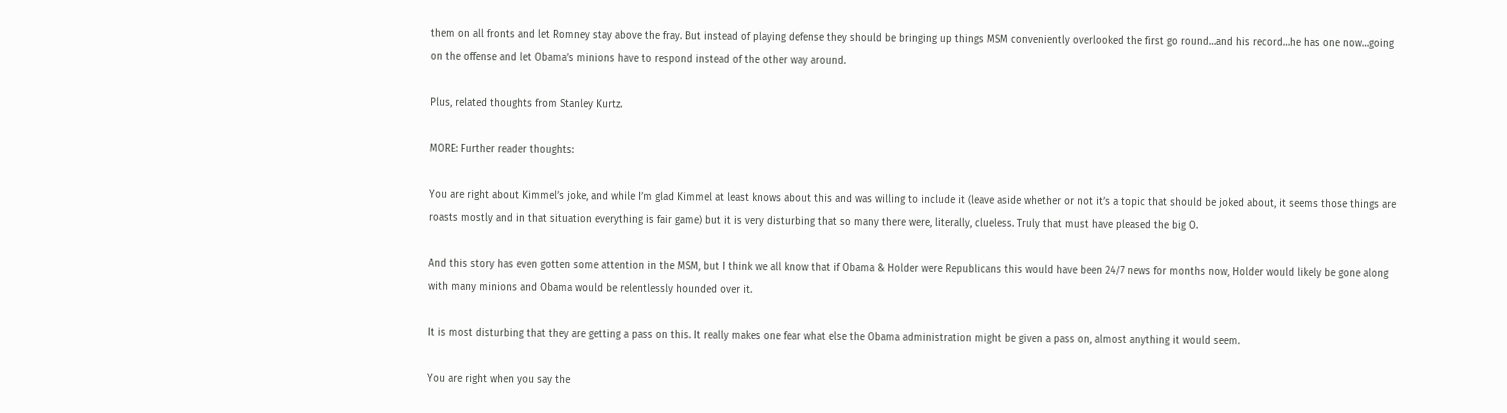them on all fronts and let Romney stay above the fray. But instead of playing defense they should be bringing up things MSM conveniently overlooked the first go round…and his record…he has one now…going on the offense and let Obama’s minions have to respond instead of the other way around.

Plus, related thoughts from Stanley Kurtz.

MORE: Further reader thoughts:

You are right about Kimmel’s joke, and while I’m glad Kimmel at least knows about this and was willing to include it (leave aside whether or not it’s a topic that should be joked about, it seems those things are roasts mostly and in that situation everything is fair game) but it is very disturbing that so many there were, literally, clueless. Truly that must have pleased the big O.

And this story has even gotten some attention in the MSM, but I think we all know that if Obama & Holder were Republicans this would have been 24/7 news for months now, Holder would likely be gone along with many minions and Obama would be relentlessly hounded over it.

It is most disturbing that they are getting a pass on this. It really makes one fear what else the Obama administration might be given a pass on, almost anything it would seem.

You are right when you say the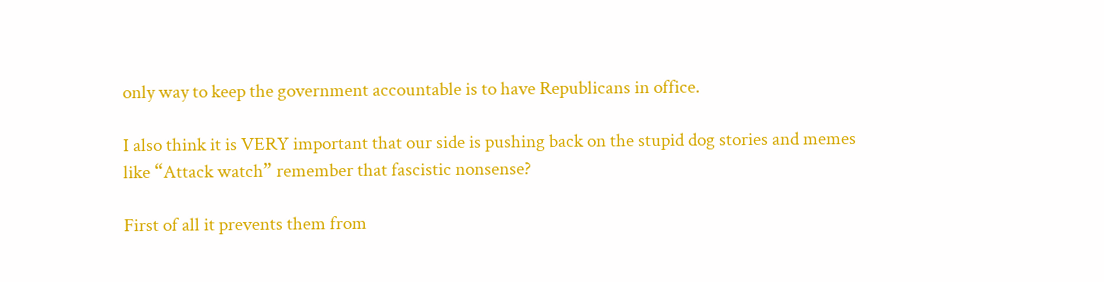only way to keep the government accountable is to have Republicans in office.

I also think it is VERY important that our side is pushing back on the stupid dog stories and memes like “Attack watch” remember that fascistic nonsense?

First of all it prevents them from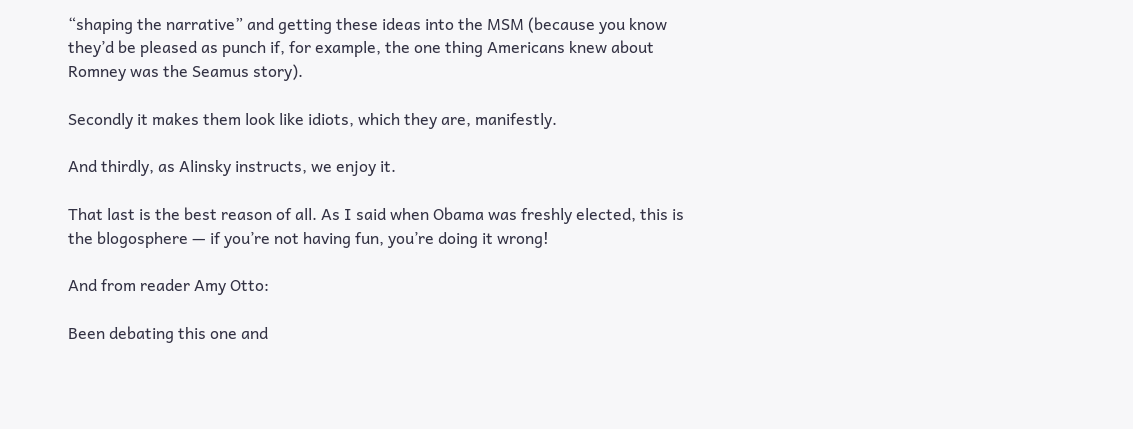“shaping the narrative” and getting these ideas into the MSM (because you know they’d be pleased as punch if, for example, the one thing Americans knew about Romney was the Seamus story).

Secondly it makes them look like idiots, which they are, manifestly.

And thirdly, as Alinsky instructs, we enjoy it.

That last is the best reason of all. As I said when Obama was freshly elected, this is the blogosphere — if you’re not having fun, you’re doing it wrong!

And from reader Amy Otto:

Been debating this one and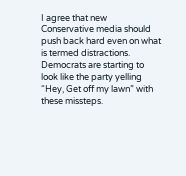I agree that new Conservative media should push back hard even on what is termed distractions. Democrats are starting to look like the party yelling “Hey, Get off my lawn” with these missteps.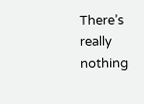There’s really nothing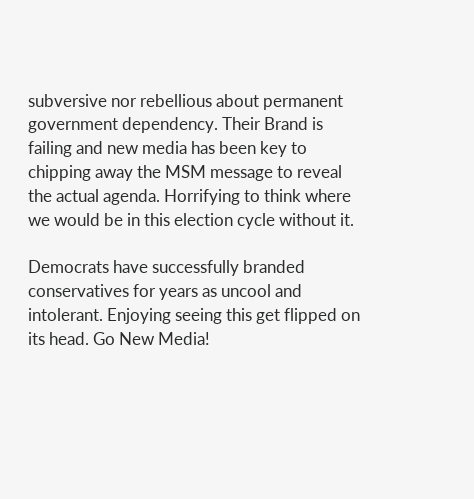subversive nor rebellious about permanent government dependency. Their Brand is failing and new media has been key to chipping away the MSM message to reveal the actual agenda. Horrifying to think where we would be in this election cycle without it.

Democrats have successfully branded conservatives for years as uncool and intolerant. Enjoying seeing this get flipped on its head. Go New Media!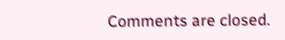Comments are closed.